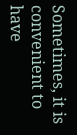Sometimes, it is convenient to have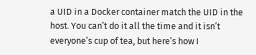a UID in a Docker container match the UID in the host. You can’t do it all the time and it isn’t everyone’s cup of tea, but here’s how I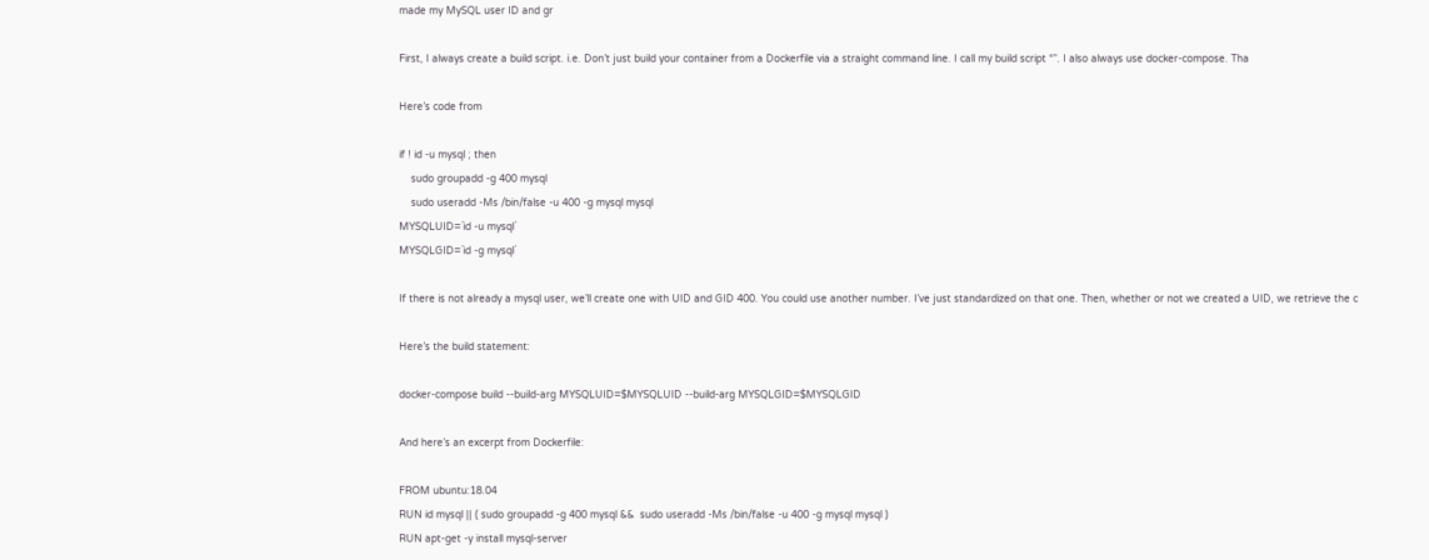made my MySQL user ID and gr

First, I always create a build script. i.e. Don’t just build your container from a Dockerfile via a straight command line. I call my build script “”. I also always use docker-compose. Tha

Here’s code from

if ! id -u mysql ; then
    sudo groupadd -g 400 mysql
    sudo useradd -Ms /bin/false -u 400 -g mysql mysql
MYSQLUID=`id -u mysql`
MYSQLGID=`id -g mysql`

If there is not already a mysql user, we’ll create one with UID and GID 400. You could use another number. I’ve just standardized on that one. Then, whether or not we created a UID, we retrieve the c

Here’s the build statement:

docker-compose build --build-arg MYSQLUID=$MYSQLUID --build-arg MYSQLGID=$MYSQLGID

And here’s an excerpt from Dockerfile:

FROM ubuntu:18.04
RUN id mysql || ( sudo groupadd -g 400 mysql &&  sudo useradd -Ms /bin/false -u 400 -g mysql mysql )
RUN apt-get -y install mysql-server